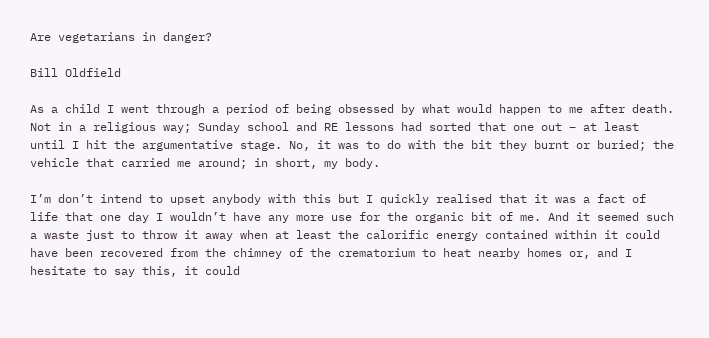Are vegetarians in danger?

Bill Oldfield

As a child I went through a period of being obsessed by what would happen to me after death. Not in a religious way; Sunday school and RE lessons had sorted that one out – at least until I hit the argumentative stage. No, it was to do with the bit they burnt or buried; the vehicle that carried me around; in short, my body.

I’m don’t intend to upset anybody with this but I quickly realised that it was a fact of life that one day I wouldn’t have any more use for the organic bit of me. And it seemed such a waste just to throw it away when at least the calorific energy contained within it could have been recovered from the chimney of the crematorium to heat nearby homes or, and I hesitate to say this, it could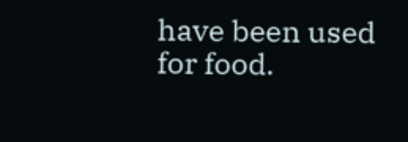have been used for food.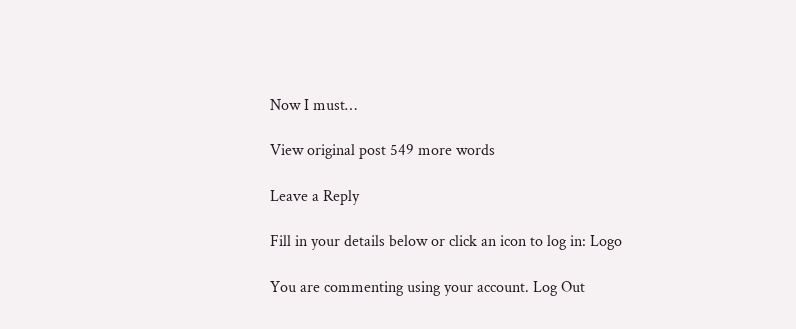Now I must…

View original post 549 more words

Leave a Reply

Fill in your details below or click an icon to log in: Logo

You are commenting using your account. Log Out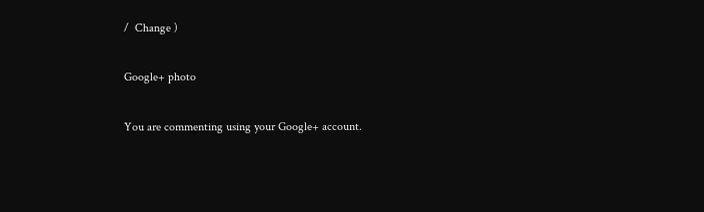/  Change )

Google+ photo

You are commenting using your Google+ account.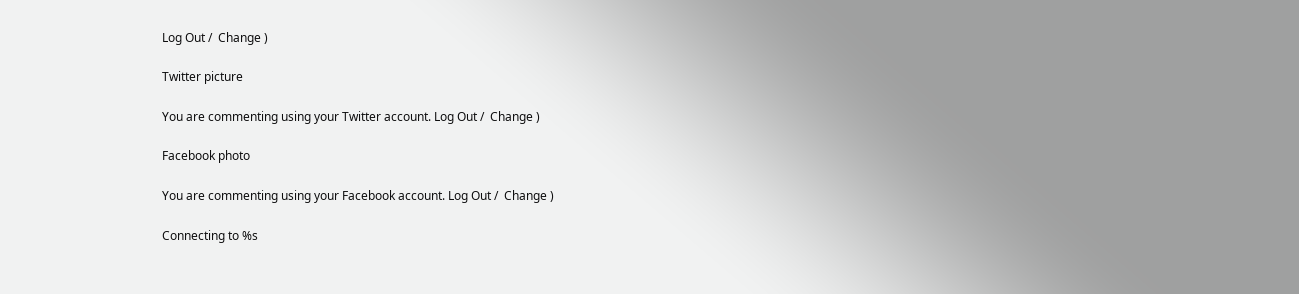Log Out /  Change )

Twitter picture

You are commenting using your Twitter account. Log Out /  Change )

Facebook photo

You are commenting using your Facebook account. Log Out /  Change )

Connecting to %s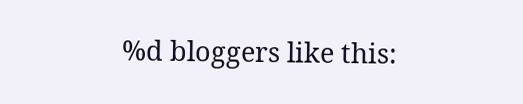%d bloggers like this: